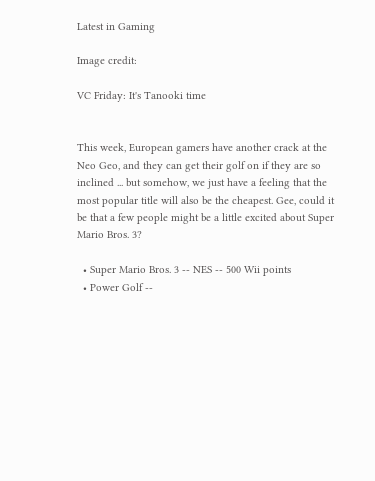Latest in Gaming

Image credit:

VC Friday: It's Tanooki time


This week, European gamers have another crack at the Neo Geo, and they can get their golf on if they are so inclined ... but somehow, we just have a feeling that the most popular title will also be the cheapest. Gee, could it be that a few people might be a little excited about Super Mario Bros. 3?

  • Super Mario Bros. 3 -- NES -- 500 Wii points
  • Power Golf --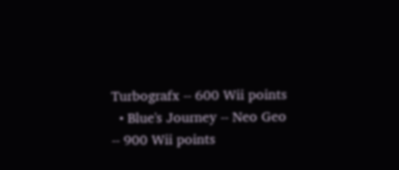Turbografx -- 600 Wii points
  • Blue's Journey -- Neo Geo -- 900 Wii points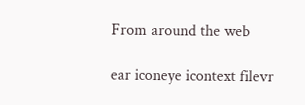From around the web

ear iconeye icontext filevr